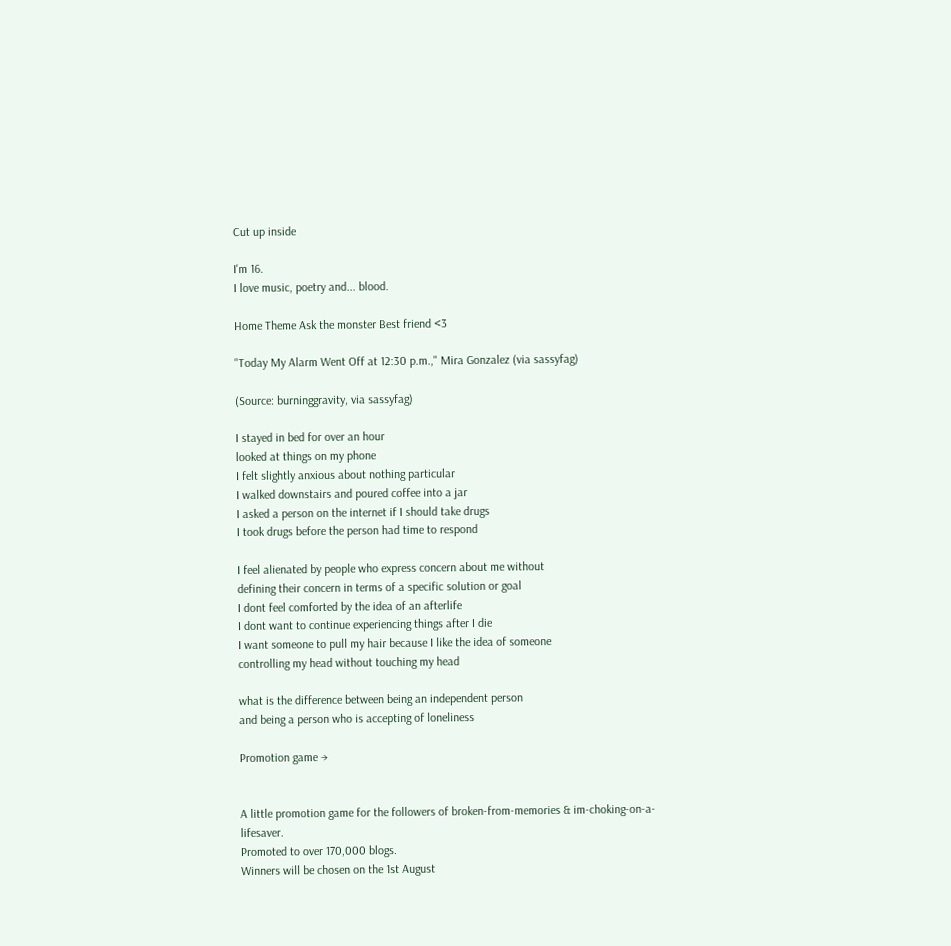Cut up inside

I'm 16.
I love music, poetry and... blood.

Home Theme Ask the monster Best friend <3

"Today My Alarm Went Off at 12:30 p.m.," Mira Gonzalez (via sassyfag)

(Source: burninggravity, via sassyfag)

I stayed in bed for over an hour
looked at things on my phone
I felt slightly anxious about nothing particular
I walked downstairs and poured coffee into a jar
I asked a person on the internet if I should take drugs
I took drugs before the person had time to respond

I feel alienated by people who express concern about me without
defining their concern in terms of a specific solution or goal
I dont feel comforted by the idea of an afterlife
I dont want to continue experiencing things after I die
I want someone to pull my hair because I like the idea of someone
controlling my head without touching my head

what is the difference between being an independent person
and being a person who is accepting of loneliness

Promotion game →


A little promotion game for the followers of broken-from-memories & im-choking-on-a-lifesaver.
Promoted to over 170,000 blogs.
Winners will be chosen on the 1st August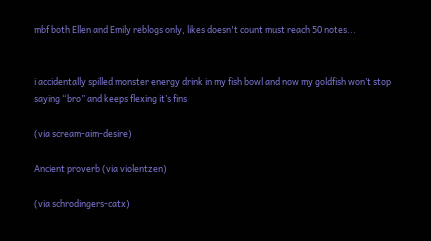mbf both Ellen and Emily reblogs only, likes doesn't count must reach 50 notes...


i accidentally spilled monster energy drink in my fish bowl and now my goldfish won’t stop saying “bro” and keeps flexing it’s fins

(via scream-aim-desire)

Ancient proverb (via violentzen)

(via schrodingers-catx)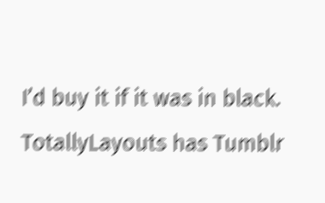I’d buy it if it was in black.
TotallyLayouts has Tumblr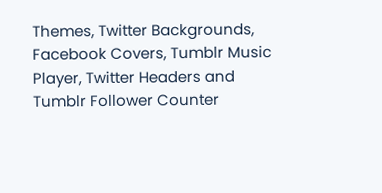Themes, Twitter Backgrounds, Facebook Covers, Tumblr Music Player, Twitter Headers and Tumblr Follower Counter